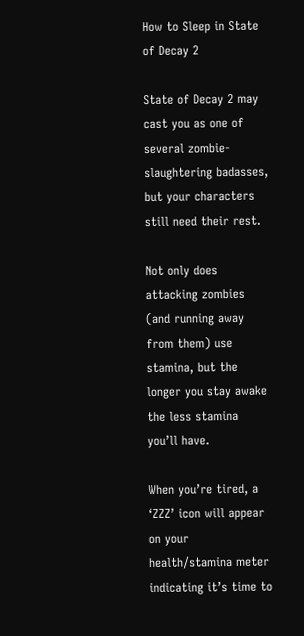How to Sleep in State of Decay 2

State of Decay 2 may cast you as one of several zombie-slaughtering badasses, but your characters still need their rest.

Not only does attacking zombies (and running away from them) use stamina, but the longer you stay awake the less stamina you’ll have.

When you’re tired, a ‘ZZZ’ icon will appear on your health/stamina meter indicating it’s time to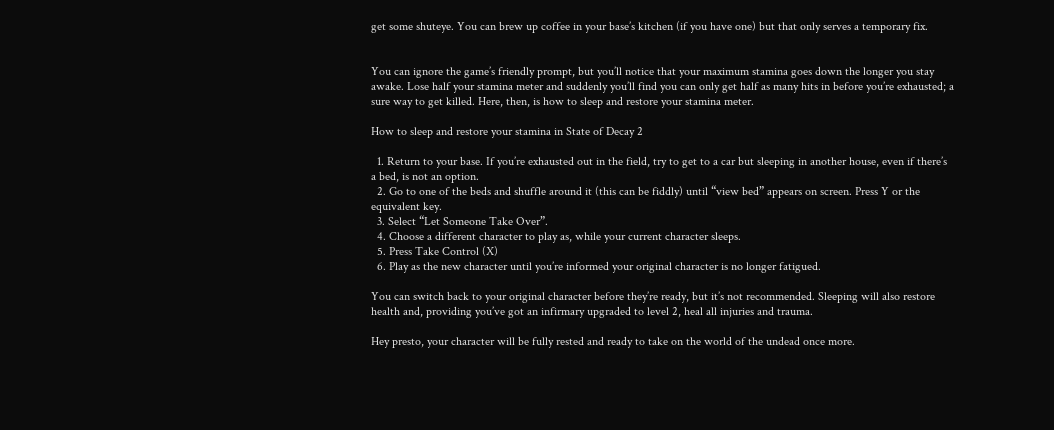get some shuteye. You can brew up coffee in your base’s kitchen (if you have one) but that only serves a temporary fix.


You can ignore the game’s friendly prompt, but you’ll notice that your maximum stamina goes down the longer you stay awake. Lose half your stamina meter and suddenly you’ll find you can only get half as many hits in before you’re exhausted; a sure way to get killed. Here, then, is how to sleep and restore your stamina meter.

How to sleep and restore your stamina in State of Decay 2

  1. Return to your base. If you’re exhausted out in the field, try to get to a car but sleeping in another house, even if there’s a bed, is not an option.
  2. Go to one of the beds and shuffle around it (this can be fiddly) until “view bed” appears on screen. Press Y or the equivalent key.
  3. Select “Let Someone Take Over”.
  4. Choose a different character to play as, while your current character sleeps.
  5. Press Take Control (X)
  6. Play as the new character until you’re informed your original character is no longer fatigued.

You can switch back to your original character before they’re ready, but it’s not recommended. Sleeping will also restore health and, providing you’ve got an infirmary upgraded to level 2, heal all injuries and trauma.

Hey presto, your character will be fully rested and ready to take on the world of the undead once more.